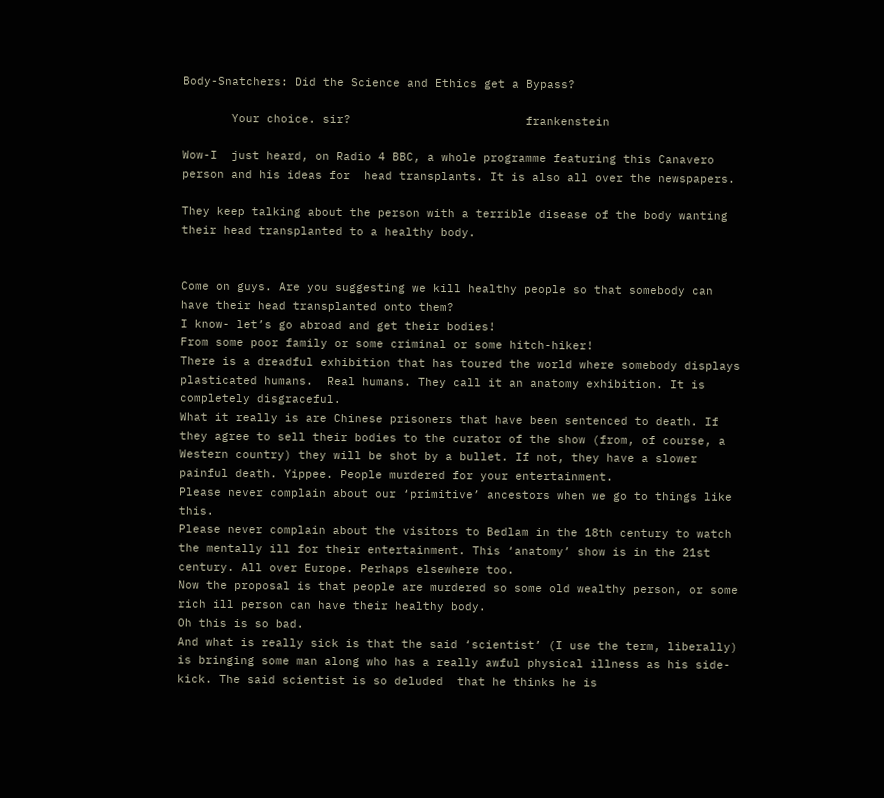Body-Snatchers: Did the Science and Ethics get a Bypass?

       Your choice. sir?                         frankenstein

Wow-I  just heard, on Radio 4 BBC, a whole programme featuring this Canavero person and his ideas for  head transplants. It is also all over the newspapers.

They keep talking about the person with a terrible disease of the body wanting their head transplanted to a healthy body.


Come on guys. Are you suggesting we kill healthy people so that somebody can have their head transplanted onto them?
I know- let’s go abroad and get their bodies!
From some poor family or some criminal or some hitch-hiker!
There is a dreadful exhibition that has toured the world where somebody displays plasticated humans.  Real humans. They call it an anatomy exhibition. It is completely disgraceful.
What it really is are Chinese prisoners that have been sentenced to death. If they agree to sell their bodies to the curator of the show (from, of course, a Western country) they will be shot by a bullet. If not, they have a slower painful death. Yippee. People murdered for your entertainment.
Please never complain about our ‘primitive’ ancestors when we go to things like this.
Please never complain about the visitors to Bedlam in the 18th century to watch the mentally ill for their entertainment. This ‘anatomy’ show is in the 21st century. All over Europe. Perhaps elsewhere too.
Now the proposal is that people are murdered so some old wealthy person, or some rich ill person can have their healthy body.
Oh this is so bad.
And what is really sick is that the said ‘scientist’ (I use the term, liberally) is bringing some man along who has a really awful physical illness as his side-kick. The said scientist is so deluded  that he thinks he is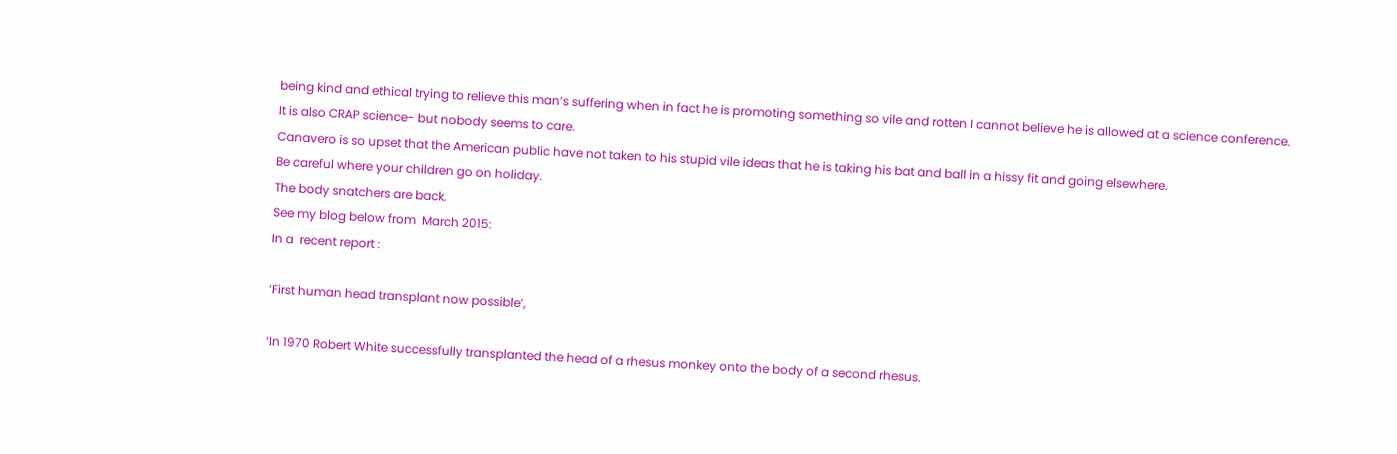being kind and ethical trying to relieve this man’s suffering when in fact he is promoting something so vile and rotten I cannot believe he is allowed at a science conference.
It is also CRAP science- but nobody seems to care.
Canavero is so upset that the American public have not taken to his stupid vile ideas that he is taking his bat and ball in a hissy fit and going elsewhere.
Be careful where your children go on holiday.
The body snatchers are back.
See my blog below from  March 2015:
In a  recent report :

‘First human head transplant now possible’,

‘In 1970 Robert White successfully transplanted the head of a rhesus monkey onto the body of a second rhesus.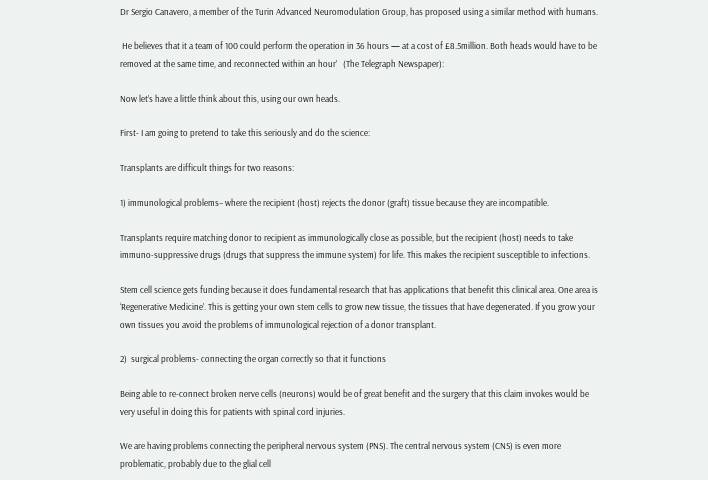Dr Sergio Canavero, a member of the Turin Advanced Neuromodulation Group, has proposed using a similar method with humans.

 He believes that it a team of 100 could perform the operation in 36 hours — at a cost of £8.5million. Both heads would have to be removed at the same time, and reconnected within an hour’   (The Telegraph Newspaper):

Now let’s have a little think about this, using our own heads.

First- I am going to pretend to take this seriously and do the science:

Transplants are difficult things for two reasons:

1) immunological problems– where the recipient (host) rejects the donor (graft) tissue because they are incompatible.

Transplants require matching donor to recipient as immunologically close as possible, but the recipient (host) needs to take immuno-suppressive drugs (drugs that suppress the immune system) for life. This makes the recipient susceptible to infections.

Stem cell science gets funding because it does fundamental research that has applications that benefit this clinical area. One area is ‘Regenerative Medicine’. This is getting your own stem cells to grow new tissue, the tissues that have degenerated. If you grow your own tissues you avoid the problems of immunological rejection of a donor transplant.

2)  surgical problems- connecting the organ correctly so that it functions

Being able to re-connect broken nerve cells (neurons) would be of great benefit and the surgery that this claim invokes would be very useful in doing this for patients with spinal cord injuries.

We are having problems connecting the peripheral nervous system (PNS). The central nervous system (CNS) is even more problematic, probably due to the glial cell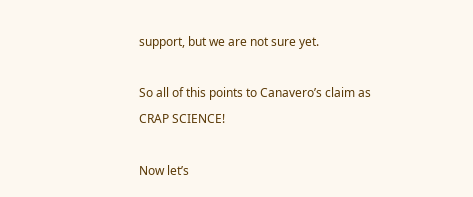support, but we are not sure yet.

So all of this points to Canavero’s claim as CRAP SCIENCE!

Now let’s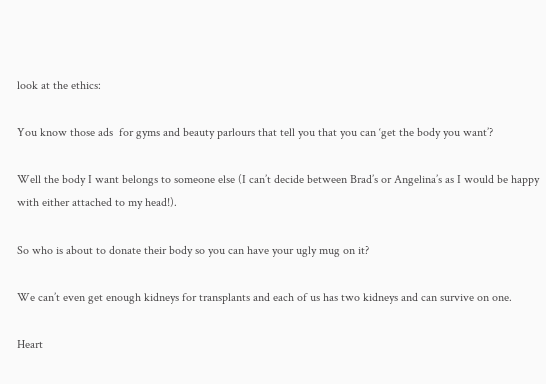look at the ethics:

You know those ads  for gyms and beauty parlours that tell you that you can ‘get the body you want’?

Well the body I want belongs to someone else (I can’t decide between Brad’s or Angelina’s as I would be happy with either attached to my head!).

So who is about to donate their body so you can have your ugly mug on it?

We can’t even get enough kidneys for transplants and each of us has two kidneys and can survive on one.

Heart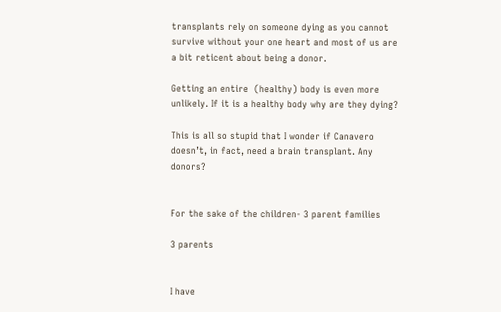transplants rely on someone dying as you cannot survive without your one heart and most of us are a bit reticent about being a donor.

Getting an entire  (healthy) body is even more unlikely. If it is a healthy body why are they dying?

This is all so stupid that I wonder if Canavero doesn’t, in fact, need a brain transplant. Any donors?


For the sake of the children- 3 parent families

3 parents


I have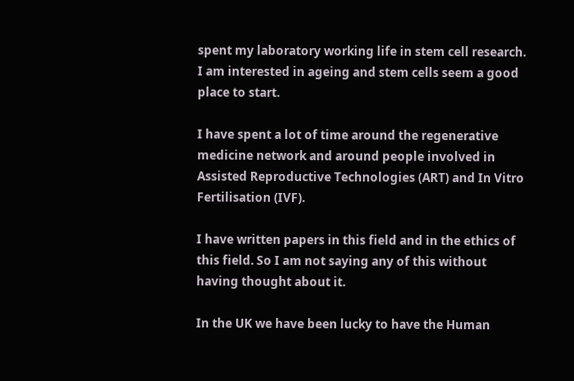spent my laboratory working life in stem cell research. I am interested in ageing and stem cells seem a good place to start.

I have spent a lot of time around the regenerative medicine network and around people involved in Assisted Reproductive Technologies (ART) and In Vitro Fertilisation (IVF).

I have written papers in this field and in the ethics of this field. So I am not saying any of this without having thought about it.

In the UK we have been lucky to have the Human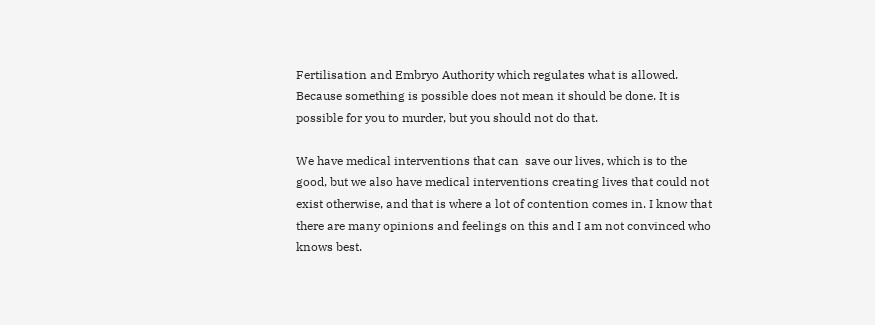Fertilisation and Embryo Authority which regulates what is allowed. Because something is possible does not mean it should be done. It is possible for you to murder, but you should not do that.

We have medical interventions that can  save our lives, which is to the good, but we also have medical interventions creating lives that could not exist otherwise, and that is where a lot of contention comes in. I know that there are many opinions and feelings on this and I am not convinced who knows best.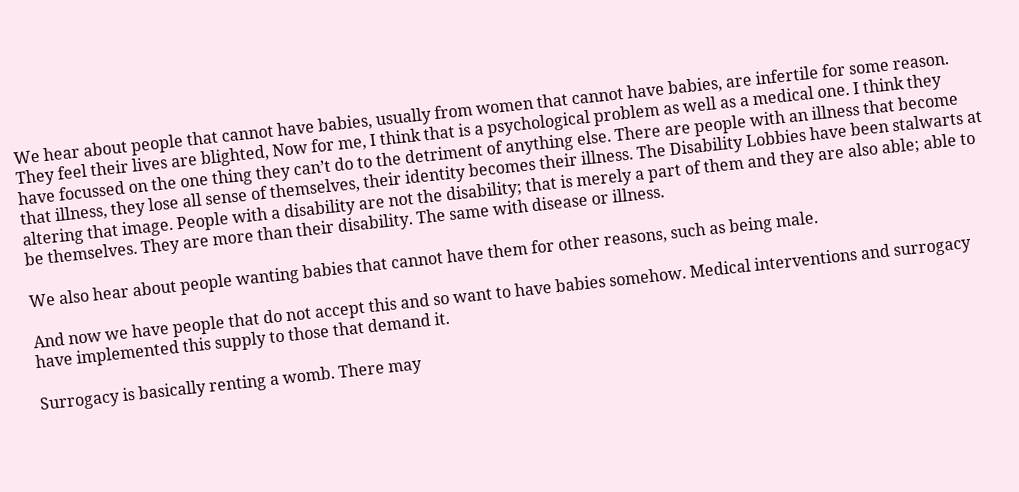We hear about people that cannot have babies, usually from women that cannot have babies, are infertile for some reason. They feel their lives are blighted, Now for me, I think that is a psychological problem as well as a medical one. I think they have focussed on the one thing they can’t do to the detriment of anything else. There are people with an illness that become that illness, they lose all sense of themselves, their identity becomes their illness. The Disability Lobbies have been stalwarts at altering that image. People with a disability are not the disability; that is merely a part of them and they are also able; able to be themselves. They are more than their disability. The same with disease or illness.

We also hear about people wanting babies that cannot have them for other reasons, such as being male.

And now we have people that do not accept this and so want to have babies somehow. Medical interventions and surrogacy have implemented this supply to those that demand it.

Surrogacy is basically renting a womb. There may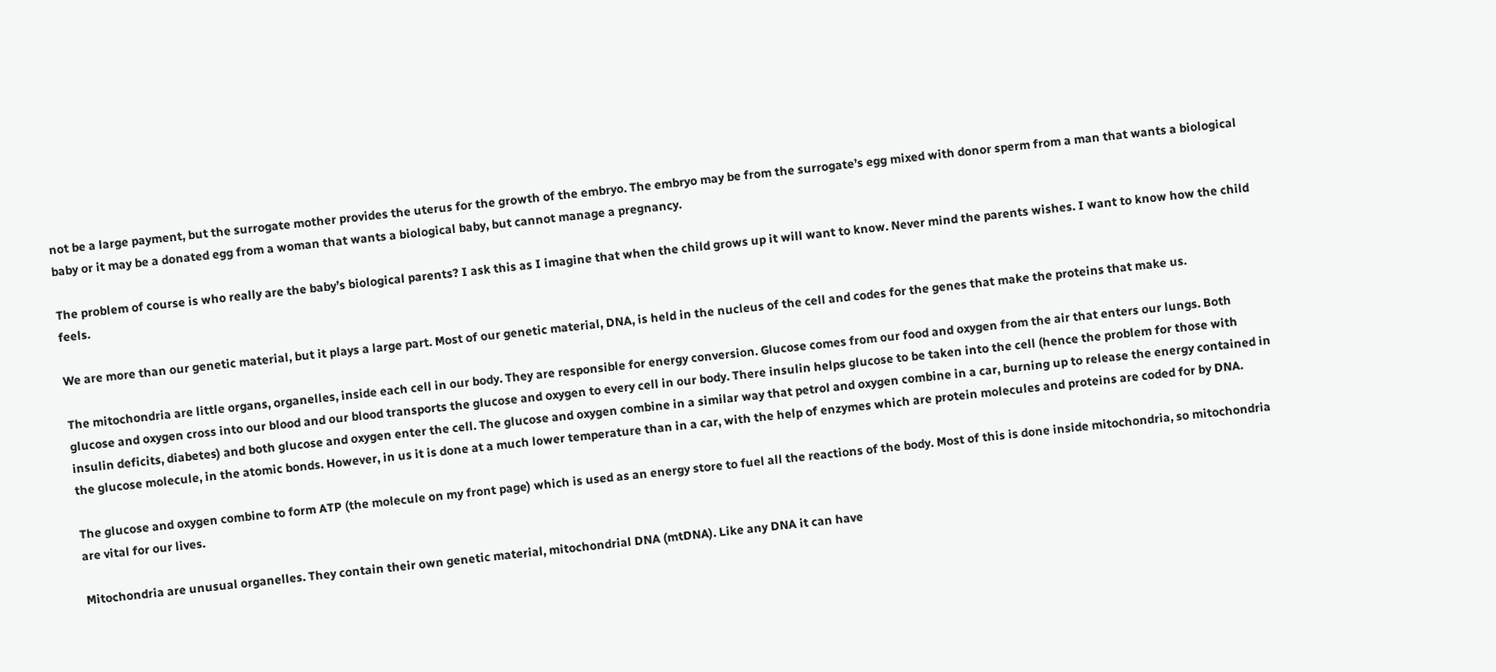not be a large payment, but the surrogate mother provides the uterus for the growth of the embryo. The embryo may be from the surrogate’s egg mixed with donor sperm from a man that wants a biological baby or it may be a donated egg from a woman that wants a biological baby, but cannot manage a pregnancy.

The problem of course is who really are the baby’s biological parents? I ask this as I imagine that when the child grows up it will want to know. Never mind the parents wishes. I want to know how the child feels.

We are more than our genetic material, but it plays a large part. Most of our genetic material, DNA, is held in the nucleus of the cell and codes for the genes that make the proteins that make us.

The mitochondria are little organs, organelles, inside each cell in our body. They are responsible for energy conversion. Glucose comes from our food and oxygen from the air that enters our lungs. Both glucose and oxygen cross into our blood and our blood transports the glucose and oxygen to every cell in our body. There insulin helps glucose to be taken into the cell (hence the problem for those with insulin deficits, diabetes) and both glucose and oxygen enter the cell. The glucose and oxygen combine in a similar way that petrol and oxygen combine in a car, burning up to release the energy contained in the glucose molecule, in the atomic bonds. However, in us it is done at a much lower temperature than in a car, with the help of enzymes which are protein molecules and proteins are coded for by DNA.

The glucose and oxygen combine to form ATP (the molecule on my front page) which is used as an energy store to fuel all the reactions of the body. Most of this is done inside mitochondria, so mitochondria are vital for our lives.

Mitochondria are unusual organelles. They contain their own genetic material, mitochondrial DNA (mtDNA). Like any DNA it can have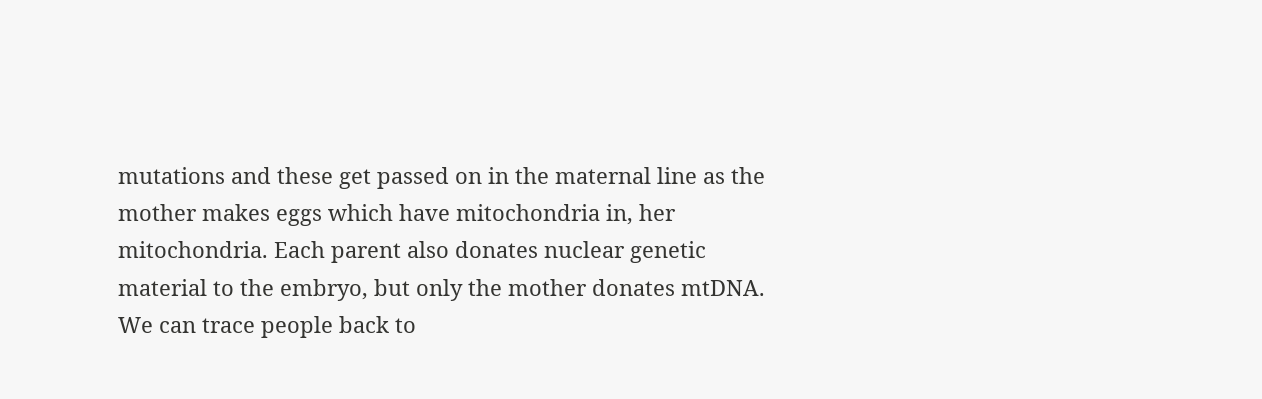mutations and these get passed on in the maternal line as the mother makes eggs which have mitochondria in, her mitochondria. Each parent also donates nuclear genetic material to the embryo, but only the mother donates mtDNA. We can trace people back to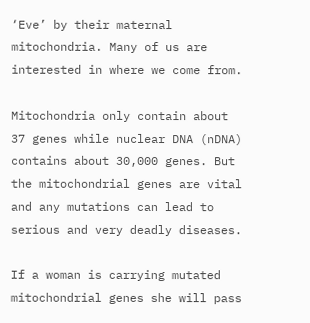‘Eve’ by their maternal mitochondria. Many of us are interested in where we come from.

Mitochondria only contain about 37 genes while nuclear DNA (nDNA) contains about 30,000 genes. But the mitochondrial genes are vital and any mutations can lead to serious and very deadly diseases.

If a woman is carrying mutated mitochondrial genes she will pass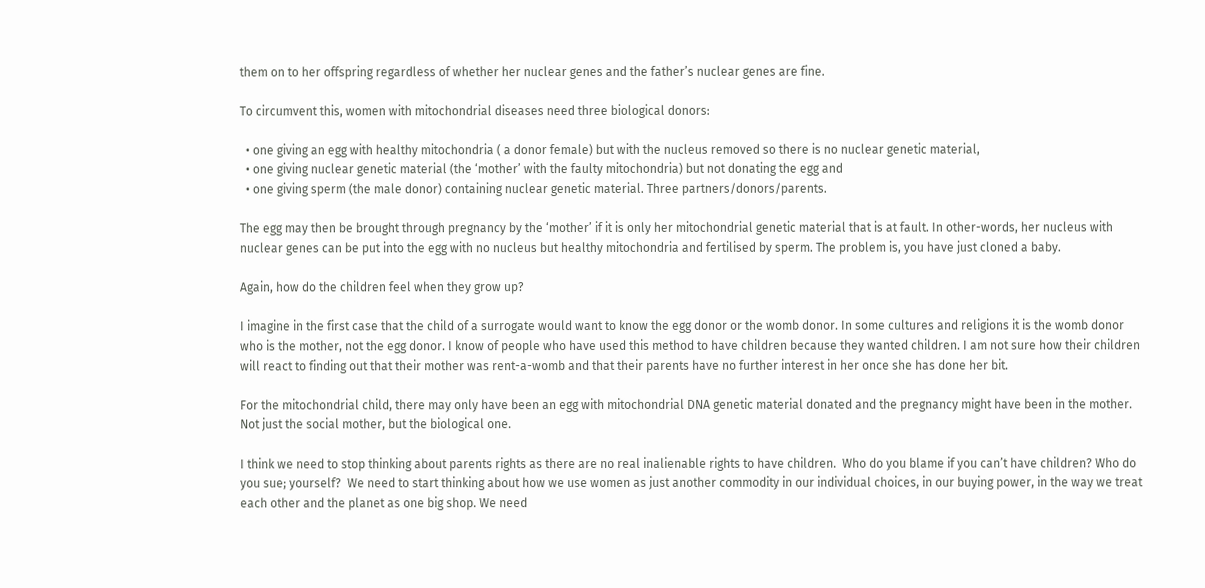them on to her offspring regardless of whether her nuclear genes and the father’s nuclear genes are fine.

To circumvent this, women with mitochondrial diseases need three biological donors:

  • one giving an egg with healthy mitochondria ( a donor female) but with the nucleus removed so there is no nuclear genetic material,
  • one giving nuclear genetic material (the ‘mother’ with the faulty mitochondria) but not donating the egg and
  • one giving sperm (the male donor) containing nuclear genetic material. Three partners/donors/parents.

The egg may then be brought through pregnancy by the ‘mother’ if it is only her mitochondrial genetic material that is at fault. In other-words, her nucleus with nuclear genes can be put into the egg with no nucleus but healthy mitochondria and fertilised by sperm. The problem is, you have just cloned a baby.

Again, how do the children feel when they grow up?

I imagine in the first case that the child of a surrogate would want to know the egg donor or the womb donor. In some cultures and religions it is the womb donor who is the mother, not the egg donor. I know of people who have used this method to have children because they wanted children. I am not sure how their children will react to finding out that their mother was rent-a-womb and that their parents have no further interest in her once she has done her bit.

For the mitochondrial child, there may only have been an egg with mitochondrial DNA genetic material donated and the pregnancy might have been in the mother. Not just the social mother, but the biological one.

I think we need to stop thinking about parents rights as there are no real inalienable rights to have children.  Who do you blame if you can’t have children? Who do you sue; yourself?  We need to start thinking about how we use women as just another commodity in our individual choices, in our buying power, in the way we treat each other and the planet as one big shop. We need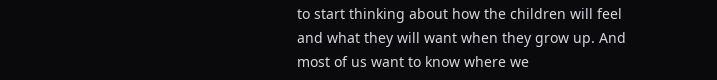to start thinking about how the children will feel and what they will want when they grow up. And most of us want to know where we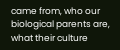came from, who our biological parents are, what their culture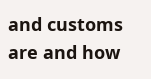and customs are and how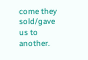come they sold/gave us to another.